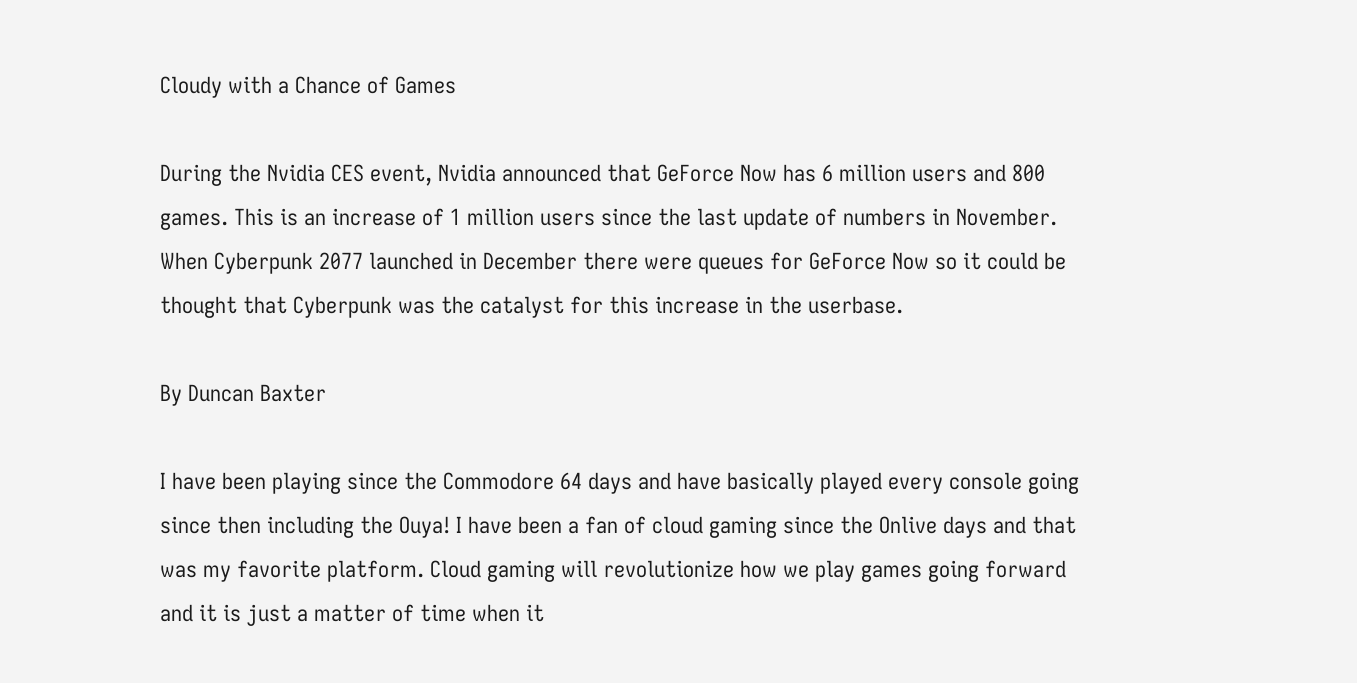Cloudy with a Chance of Games

During the Nvidia CES event, Nvidia announced that GeForce Now has 6 million users and 800 games. This is an increase of 1 million users since the last update of numbers in November. When Cyberpunk 2077 launched in December there were queues for GeForce Now so it could be thought that Cyberpunk was the catalyst for this increase in the userbase.

By Duncan Baxter

I have been playing since the Commodore 64 days and have basically played every console going since then including the Ouya! I have been a fan of cloud gaming since the Onlive days and that was my favorite platform. Cloud gaming will revolutionize how we play games going forward and it is just a matter of time when it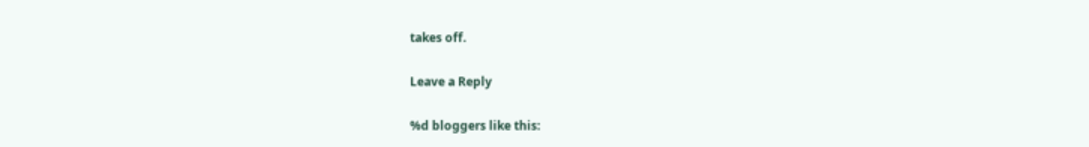takes off.

Leave a Reply

%d bloggers like this: